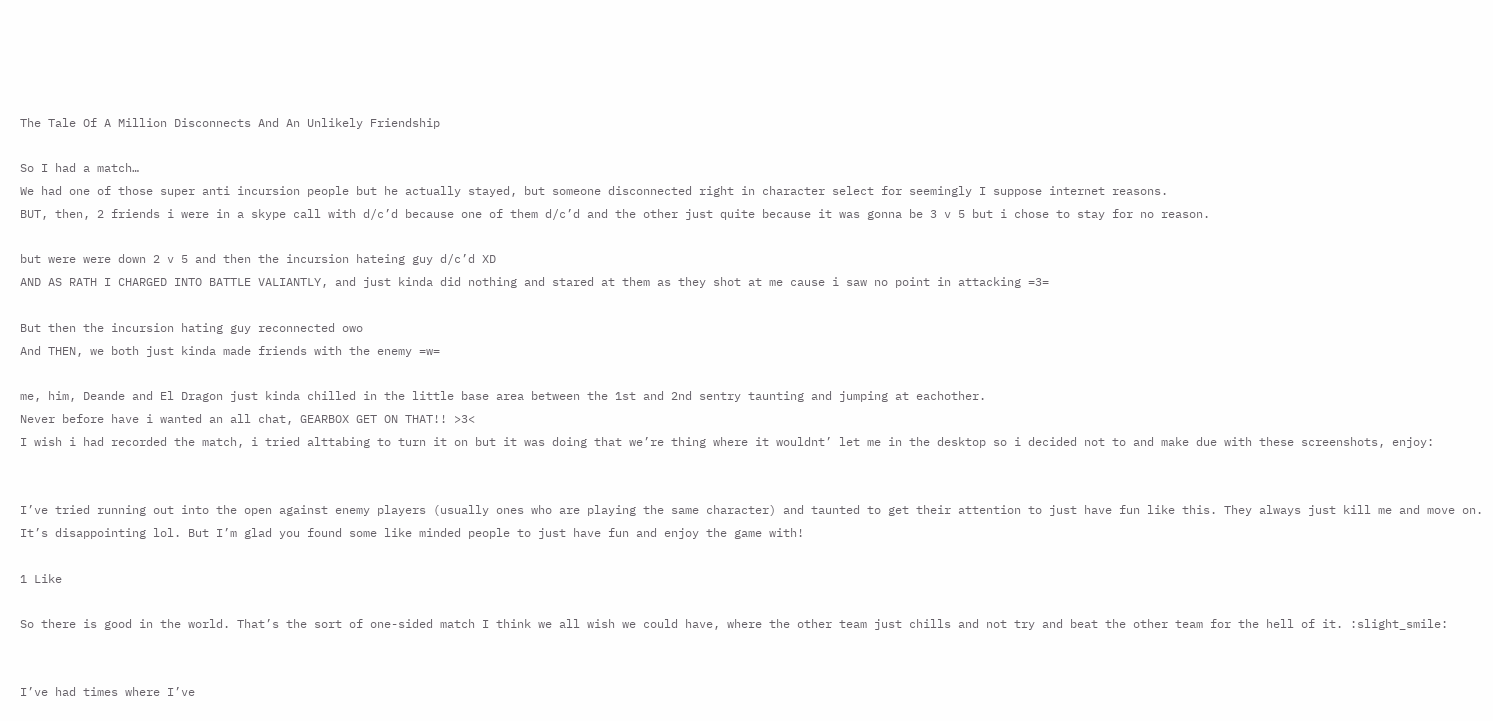The Tale Of A Million Disconnects And An Unlikely Friendship

So I had a match…
We had one of those super anti incursion people but he actually stayed, but someone disconnected right in character select for seemingly I suppose internet reasons.
BUT, then, 2 friends i were in a skype call with d/c’d because one of them d/c’d and the other just quite because it was gonna be 3 v 5 but i chose to stay for no reason.

but were were down 2 v 5 and then the incursion hateing guy d/c’d XD
AND AS RATH I CHARGED INTO BATTLE VALIANTLY, and just kinda did nothing and stared at them as they shot at me cause i saw no point in attacking =3=

But then the incursion hating guy reconnected owo
And THEN, we both just kinda made friends with the enemy =w=

me, him, Deande and El Dragon just kinda chilled in the little base area between the 1st and 2nd sentry taunting and jumping at eachother.
Never before have i wanted an all chat, GEARBOX GET ON THAT!! >3<
I wish i had recorded the match, i tried alttabing to turn it on but it was doing that we’re thing where it wouldnt’ let me in the desktop so i decided not to and make due with these screenshots, enjoy:


I’ve tried running out into the open against enemy players (usually ones who are playing the same character) and taunted to get their attention to just have fun like this. They always just kill me and move on. It’s disappointing lol. But I’m glad you found some like minded people to just have fun and enjoy the game with!

1 Like

So there is good in the world. That’s the sort of one-sided match I think we all wish we could have, where the other team just chills and not try and beat the other team for the hell of it. :slight_smile:


I’ve had times where I’ve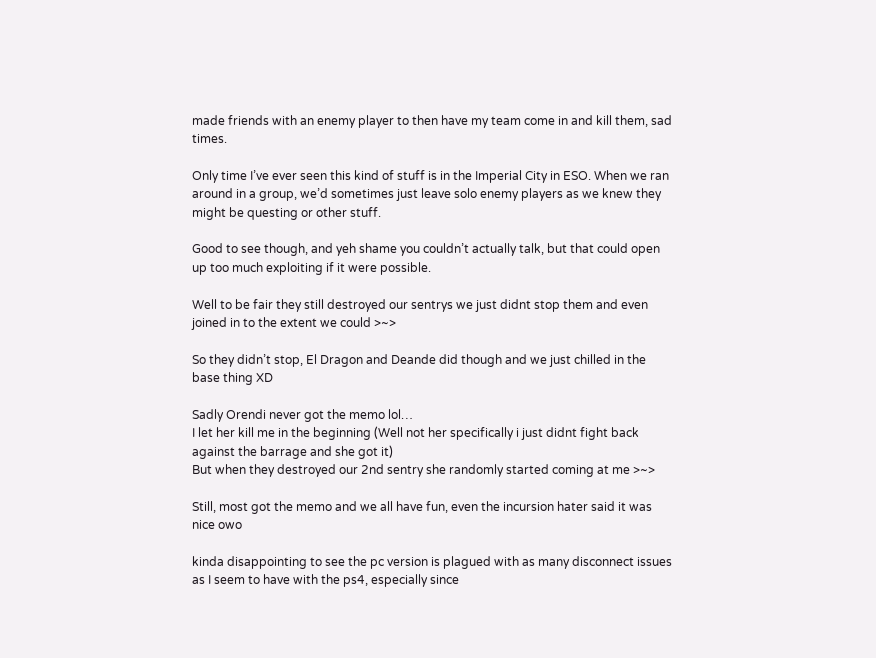made friends with an enemy player to then have my team come in and kill them, sad times.

Only time I’ve ever seen this kind of stuff is in the Imperial City in ESO. When we ran around in a group, we’d sometimes just leave solo enemy players as we knew they might be questing or other stuff.

Good to see though, and yeh shame you couldn’t actually talk, but that could open up too much exploiting if it were possible.

Well to be fair they still destroyed our sentrys we just didnt stop them and even joined in to the extent we could >~>

So they didn’t stop, El Dragon and Deande did though and we just chilled in the base thing XD

Sadly Orendi never got the memo lol…
I let her kill me in the beginning (Well not her specifically i just didnt fight back against the barrage and she got it)
But when they destroyed our 2nd sentry she randomly started coming at me >~>

Still, most got the memo and we all have fun, even the incursion hater said it was nice owo

kinda disappointing to see the pc version is plagued with as many disconnect issues as I seem to have with the ps4, especially since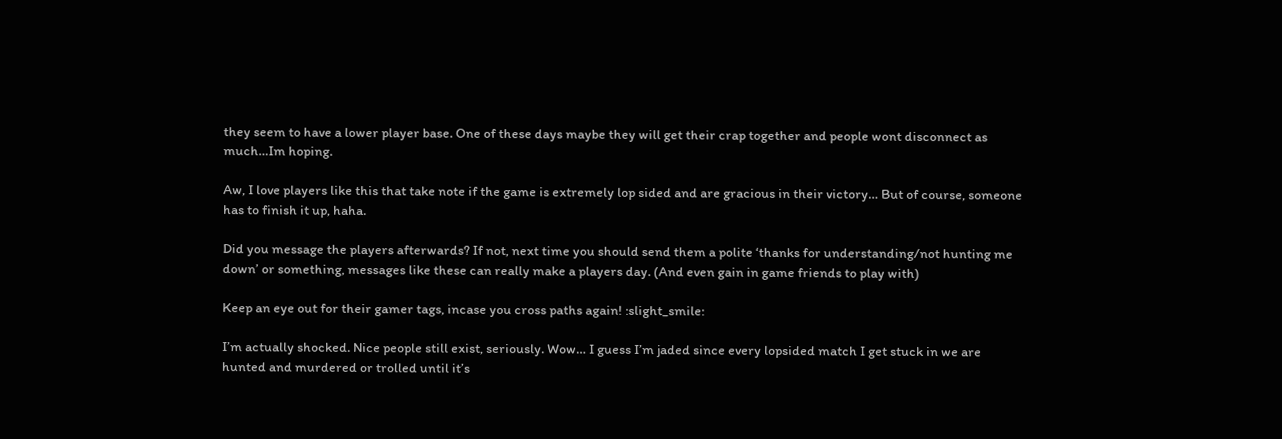they seem to have a lower player base. One of these days maybe they will get their crap together and people wont disconnect as much…Im hoping.

Aw, I love players like this that take note if the game is extremely lop sided and are gracious in their victory… But of course, someone has to finish it up, haha.

Did you message the players afterwards? If not, next time you should send them a polite ‘thanks for understanding/not hunting me down’ or something, messages like these can really make a players day. (And even gain in game friends to play with)

Keep an eye out for their gamer tags, incase you cross paths again! :slight_smile:

I’m actually shocked. Nice people still exist, seriously. Wow… I guess I’m jaded since every lopsided match I get stuck in we are hunted and murdered or trolled until it’s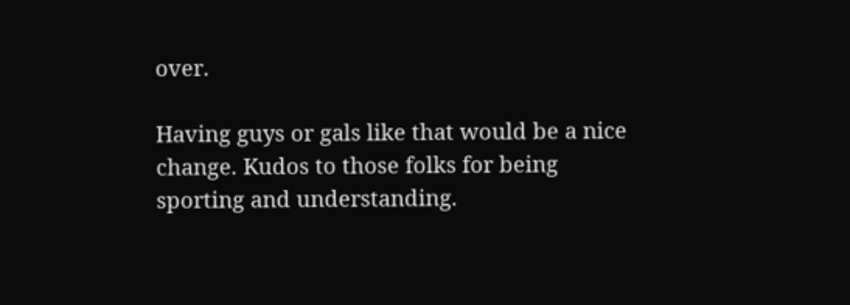over.

Having guys or gals like that would be a nice change. Kudos to those folks for being sporting and understanding.